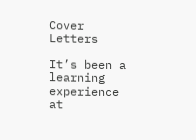Cover Letters

It’s been a learning experience at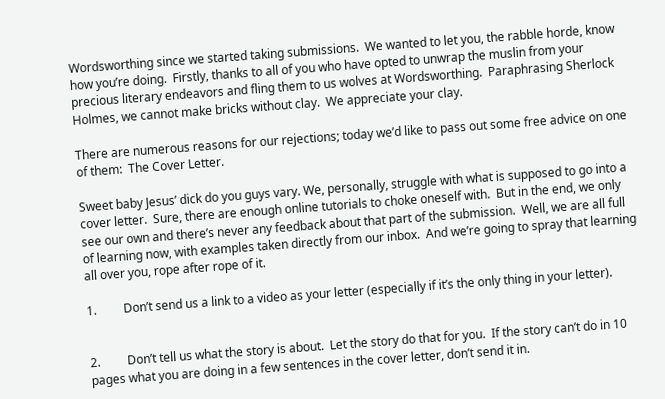Wordsworthing since we started taking submissions.  We wanted to let you, the rabble horde, know how you’re doing.  Firstly, thanks to all of you who have opted to unwrap the muslin from your precious literary endeavors and fling them to us wolves at Wordsworthing.  Paraphrasing Sherlock Holmes, we cannot make bricks without clay.  We appreciate your clay.

There are numerous reasons for our rejections; today we’d like to pass out some free advice on one of them:  The Cover Letter.

Sweet baby Jesus’ dick do you guys vary. We, personally, struggle with what is supposed to go into a cover letter.  Sure, there are enough online tutorials to choke oneself with.  But in the end, we only see our own and there’s never any feedback about that part of the submission.  Well, we are all full of learning now, with examples taken directly from our inbox.  And we’re going to spray that learning all over you, rope after rope of it.

1.         Don’t send us a link to a video as your letter (especially if it’s the only thing in your letter).


2.         Don’t tell us what the story is about.  Let the story do that for you.  If the story can’t do in 10 pages what you are doing in a few sentences in the cover letter, don’t send it in.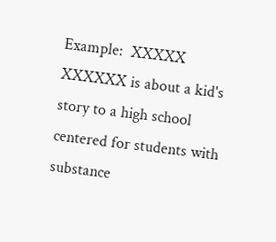Example:  XXXXX XXXXXX is about a kid's story to a high school centered for students with substance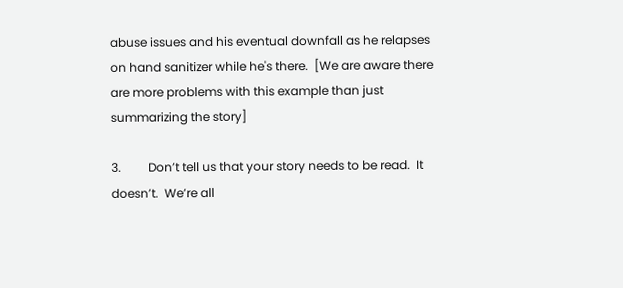abuse issues and his eventual downfall as he relapses on hand sanitizer while he's there.  [We are aware there are more problems with this example than just summarizing the story]

3.         Don’t tell us that your story needs to be read.  It doesn’t.  We’re all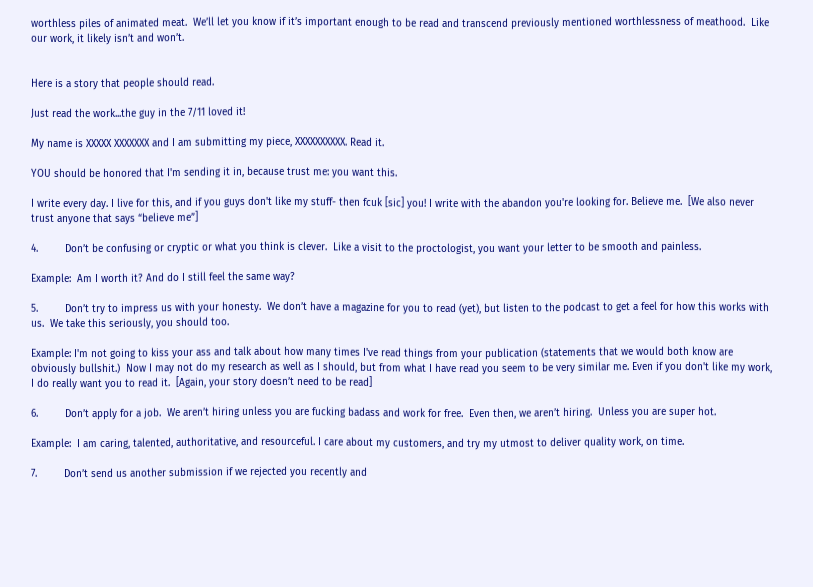worthless piles of animated meat.  We’ll let you know if it’s important enough to be read and transcend previously mentioned worthlessness of meathood.  Like our work, it likely isn’t and won’t.


Here is a story that people should read.

Just read the work...the guy in the 7/11 loved it!

My name is XXXXX XXXXXXX and I am submitting my piece, XXXXXXXXXX. Read it.

YOU should be honored that I'm sending it in, because trust me: you want this.

I write every day. I live for this, and if you guys don't like my stuff- then fcuk [sic] you! I write with the abandon you're looking for. Believe me.  [We also never trust anyone that says “believe me”]

4.         Don’t be confusing or cryptic or what you think is clever.  Like a visit to the proctologist, you want your letter to be smooth and painless.

Example:  Am I worth it? And do I still feel the same way?

5.         Don’t try to impress us with your honesty.  We don’t have a magazine for you to read (yet), but listen to the podcast to get a feel for how this works with us.  We take this seriously, you should too.

Example: I'm not going to kiss your ass and talk about how many times I've read things from your publication (statements that we would both know are obviously bullshit.)  Now I may not do my research as well as I should, but from what I have read you seem to be very similar me. Even if you don't like my work, I do really want you to read it.  [Again, your story doesn’t need to be read]

6.         Don’t apply for a job.  We aren’t hiring unless you are fucking badass and work for free.  Even then, we aren’t hiring.  Unless you are super hot.

Example:  I am caring, talented, authoritative, and resourceful. I care about my customers, and try my utmost to deliver quality work, on time.

7.         Don’t send us another submission if we rejected you recently and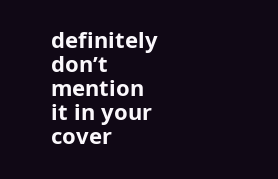definitely don’t mention it in your cover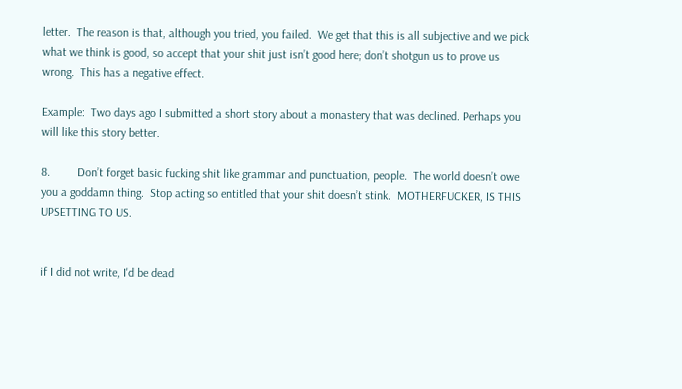letter.  The reason is that, although you tried, you failed.  We get that this is all subjective and we pick what we think is good, so accept that your shit just isn’t good here; don’t shotgun us to prove us wrong.  This has a negative effect.

Example:  Two days ago I submitted a short story about a monastery that was declined. Perhaps you will like this story better.

8.         Don’t forget basic fucking shit like grammar and punctuation, people.  The world doesn’t owe you a goddamn thing.  Stop acting so entitled that your shit doesn’t stink.  MOTHERFUCKER, IS THIS UPSETTING TO US.


if I did not write, I'd be dead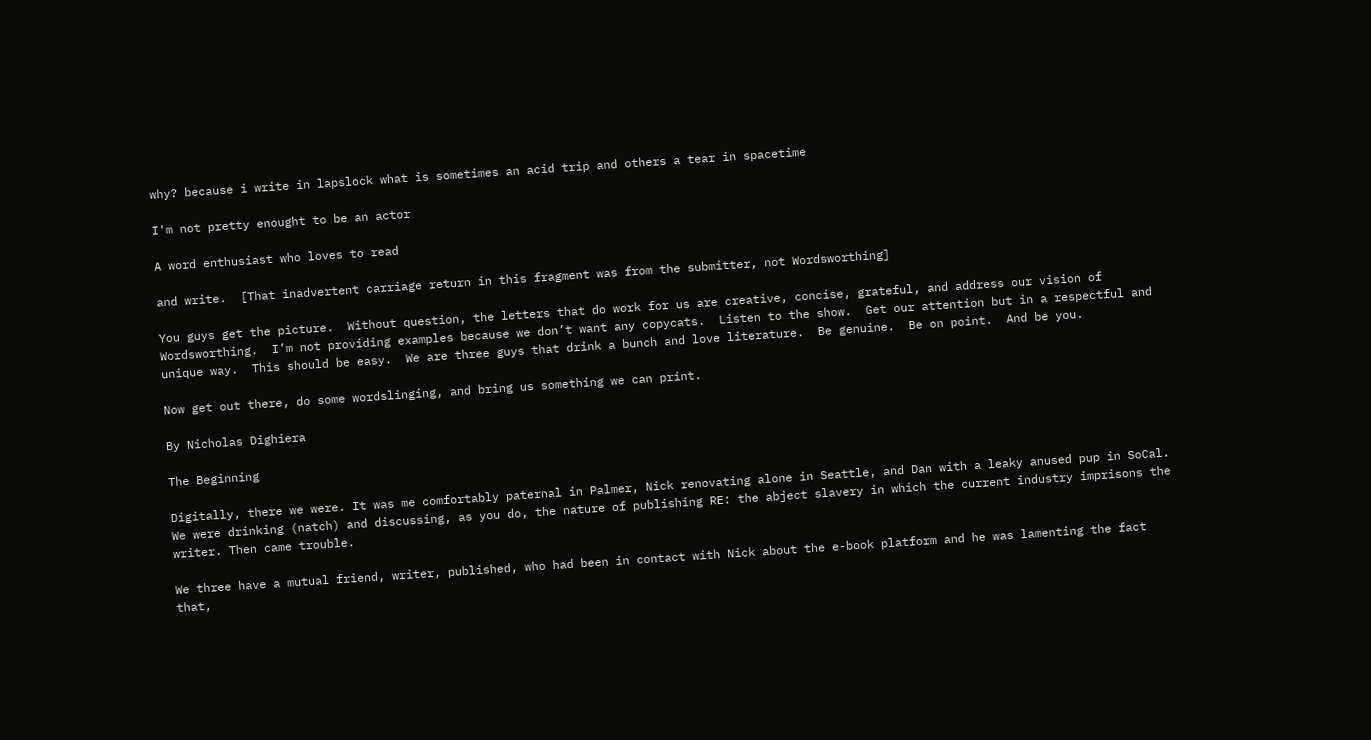why? because i write in lapslock what is sometimes an acid trip and others a tear in spacetime

I'm not pretty enought to be an actor

A word enthusiast who loves to read

and write.  [That inadvertent carriage return in this fragment was from the submitter, not Wordsworthing]

You guys get the picture.  Without question, the letters that do work for us are creative, concise, grateful, and address our vision of Wordsworthing.  I’m not providing examples because we don’t want any copycats.  Listen to the show.  Get our attention but in a respectful and unique way.  This should be easy.  We are three guys that drink a bunch and love literature.  Be genuine.  Be on point.  And be you.

Now get out there, do some wordslinging, and bring us something we can print.

By Nicholas Dighiera

The Beginning

Digitally, there we were. It was me comfortably paternal in Palmer, Nick renovating alone in Seattle, and Dan with a leaky anused pup in SoCal. We were drinking (natch) and discussing, as you do, the nature of publishing RE: the abject slavery in which the current industry imprisons the writer. Then came trouble.

We three have a mutual friend, writer, published, who had been in contact with Nick about the e-book platform and he was lamenting the fact that,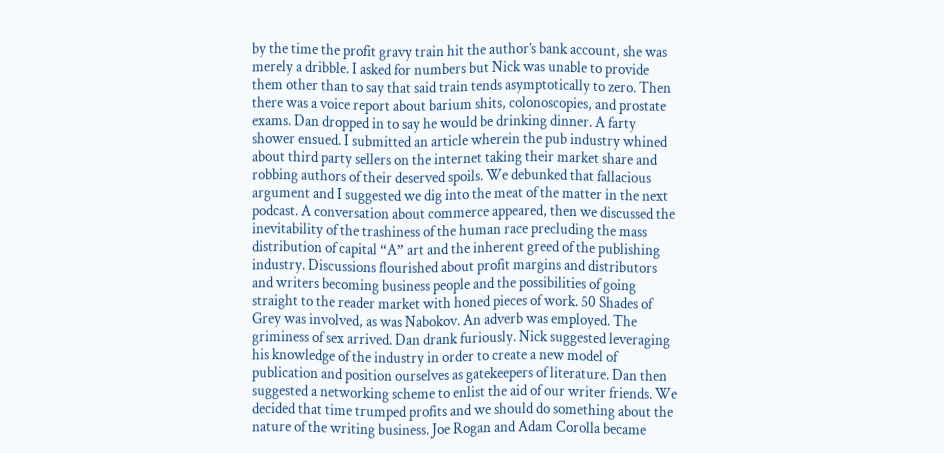by the time the profit gravy train hit the author’s bank account, she was merely a dribble. I asked for numbers but Nick was unable to provide them other than to say that said train tends asymptotically to zero. Then there was a voice report about barium shits, colonoscopies, and prostate exams. Dan dropped in to say he would be drinking dinner. A farty shower ensued. I submitted an article wherein the pub industry whined about third party sellers on the internet taking their market share and robbing authors of their deserved spoils. We debunked that fallacious argument and I suggested we dig into the meat of the matter in the next podcast. A conversation about commerce appeared, then we discussed the inevitability of the trashiness of the human race precluding the mass distribution of capital “A” art and the inherent greed of the publishing industry. Discussions flourished about profit margins and distributors and writers becoming business people and the possibilities of going straight to the reader market with honed pieces of work. 50 Shades of Grey was involved, as was Nabokov. An adverb was employed. The griminess of sex arrived. Dan drank furiously. Nick suggested leveraging his knowledge of the industry in order to create a new model of publication and position ourselves as gatekeepers of literature. Dan then suggested a networking scheme to enlist the aid of our writer friends. We decided that time trumped profits and we should do something about the nature of the writing business. Joe Rogan and Adam Corolla became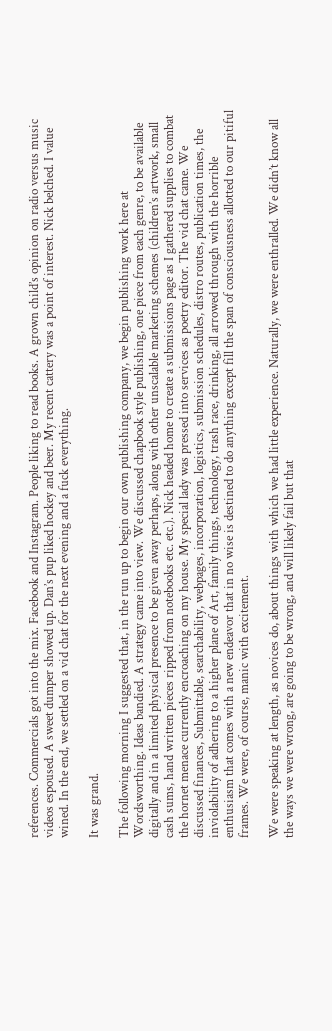references. Commercials got into the mix. Facebook and Instagram. People liking to read books. A grown child’s opinion on radio versus music videos espoused. A sweet dumper showed up. Dan’s pup liked hockey and beer. My recent cattery was a point of interest. Nick belched. I value wined. In the end, we settled on a vid chat for the next evening and a fuck everything.

It was grand.

The following morning I suggested that, in the run up to begin our own publishing company, we begin publishing work here at Wordsworthing. Ideas bandied. A strategy came into view. We discussed chapbook style publishing, one piece from each genre, to be available digitally and in a limited physical presence to be given away perhaps, along with other unscalable marketing schemes (children’s artwork, small cash sums, hand written pieces ripped from notebooks etc. etc.). Nick headed home to create a submissions page as I gathered supplies to combat the hornet menace currently encroaching on my house. My special lady was pressed into services as poetry editor. The vid chat came. We discussed finances, Submittable, searchability, webpages, incorporation, logistics, submission schedules, distro routes, publication times, the inviolability of adhering to a higher plane of Art, family things, technology, trash race, drinking, all arrowed through with the horrible enthusiasm that comes with a new endeavor that in no wise is destined to do anything except fill the span of consciousness allotted to our pitiful frames. We were, of course, manic with excitement.

We were speaking at length, as novices do, about things with which we had little experience. Naturally, we were enthralled. We didn’t know all the ways we were wrong, are going to be wrong, and will likely fail but that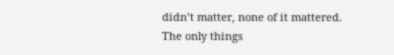didn’t matter, none of it mattered. The only things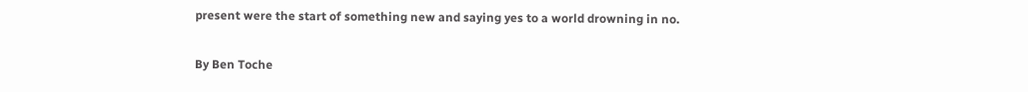present were the start of something new and saying yes to a world drowning in no.

By Ben Toche